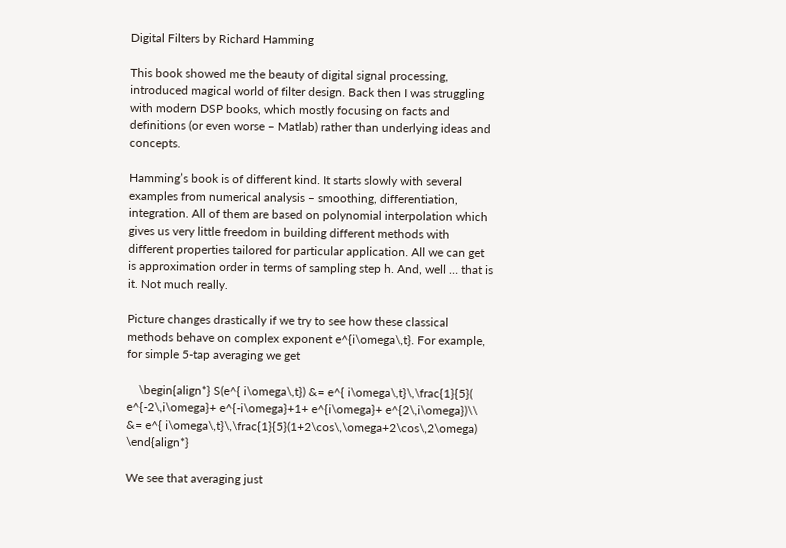Digital Filters by Richard Hamming

This book showed me the beauty of digital signal processing, introduced magical world of filter design. Back then I was struggling with modern DSP books, which mostly focusing on facts and definitions (or even worse – Matlab) rather than underlying ideas and concepts.

Hamming’s book is of different kind. It starts slowly with several examples from numerical analysis – smoothing, differentiation, integration. All of them are based on polynomial interpolation which gives us very little freedom in building different methods with different properties tailored for particular application. All we can get is approximation order in terms of sampling step h. And, well … that is it. Not much really.

Picture changes drastically if we try to see how these classical methods behave on complex exponent e^{i\omega\,t}. For example, for simple 5-tap averaging we get

    \begin{align*} S(e^{ i\omega\,t}) &= e^{ i\omega\,t}\,\frac{1}{5}( e^{-2\,i\omega}+ e^{-i\omega}+1+ e^{i\omega}+ e^{2\,i\omega})\\ &= e^{ i\omega\,t}\,\frac{1}{5}(1+2\cos\,\omega+2\cos\,2\omega) \end{align*}

We see that averaging just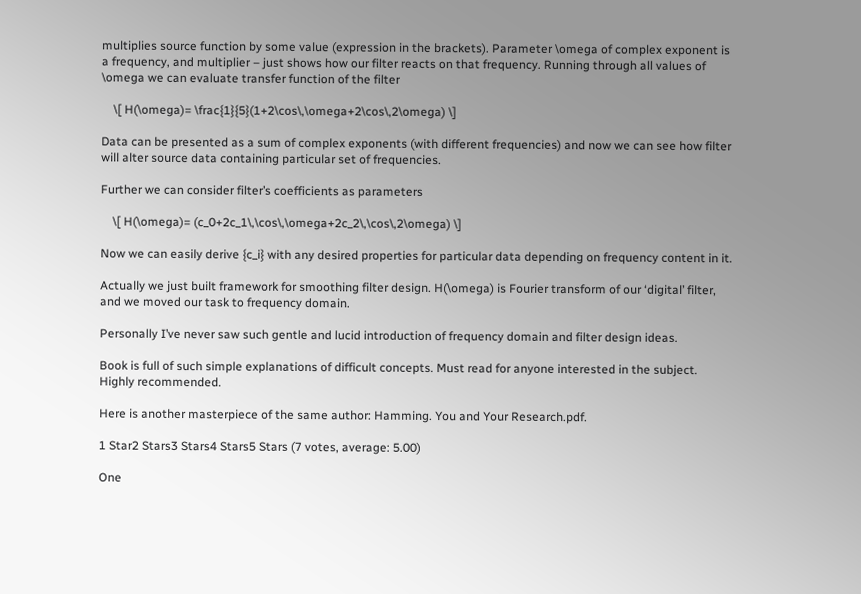multiplies source function by some value (expression in the brackets). Parameter \omega of complex exponent is a frequency, and multiplier – just shows how our filter reacts on that frequency. Running through all values of \omega we can evaluate transfer function of the filter

    \[ H(\omega)= \frac{1}{5}(1+2\cos\,\omega+2\cos\,2\omega) \]

Data can be presented as a sum of complex exponents (with different frequencies) and now we can see how filter will alter source data containing particular set of frequencies.

Further we can consider filter’s coefficients as parameters

    \[ H(\omega)= (c_0+2c_1\,\cos\,\omega+2c_2\,\cos\,2\omega) \]

Now we can easily derive {c_i} with any desired properties for particular data depending on frequency content in it.

Actually we just built framework for smoothing filter design. H(\omega) is Fourier transform of our ‘digital’ filter, and we moved our task to frequency domain.

Personally I’ve never saw such gentle and lucid introduction of frequency domain and filter design ideas.

Book is full of such simple explanations of difficult concepts. Must read for anyone interested in the subject. Highly recommended.

Here is another masterpiece of the same author: Hamming. You and Your Research.pdf.

1 Star2 Stars3 Stars4 Stars5 Stars (7 votes, average: 5.00)

One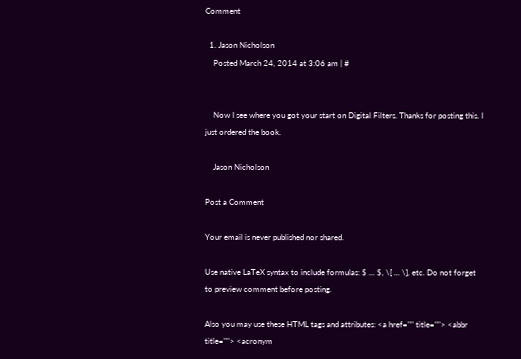Comment

  1. Jason Nicholson
    Posted March 24, 2014 at 3:06 am | #


    Now I see where you got your start on Digital Filters. Thanks for posting this. I just ordered the book.

    Jason Nicholson

Post a Comment

Your email is never published nor shared.

Use native LaTeX syntax to include formulas: $ ... $, \[ ... \], etc. Do not forget to preview comment before posting.

Also you may use these HTML tags and attributes: <a href="" title=""> <abbr title=""> <acronym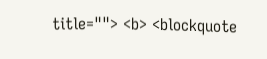title=""> <b> <blockquote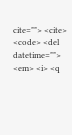cite=""> <cite> <code> <del datetime=""> <em> <i> <q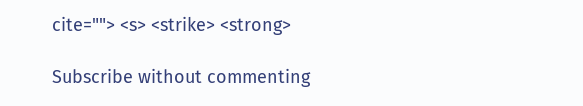cite=""> <s> <strike> <strong>

Subscribe without commenting